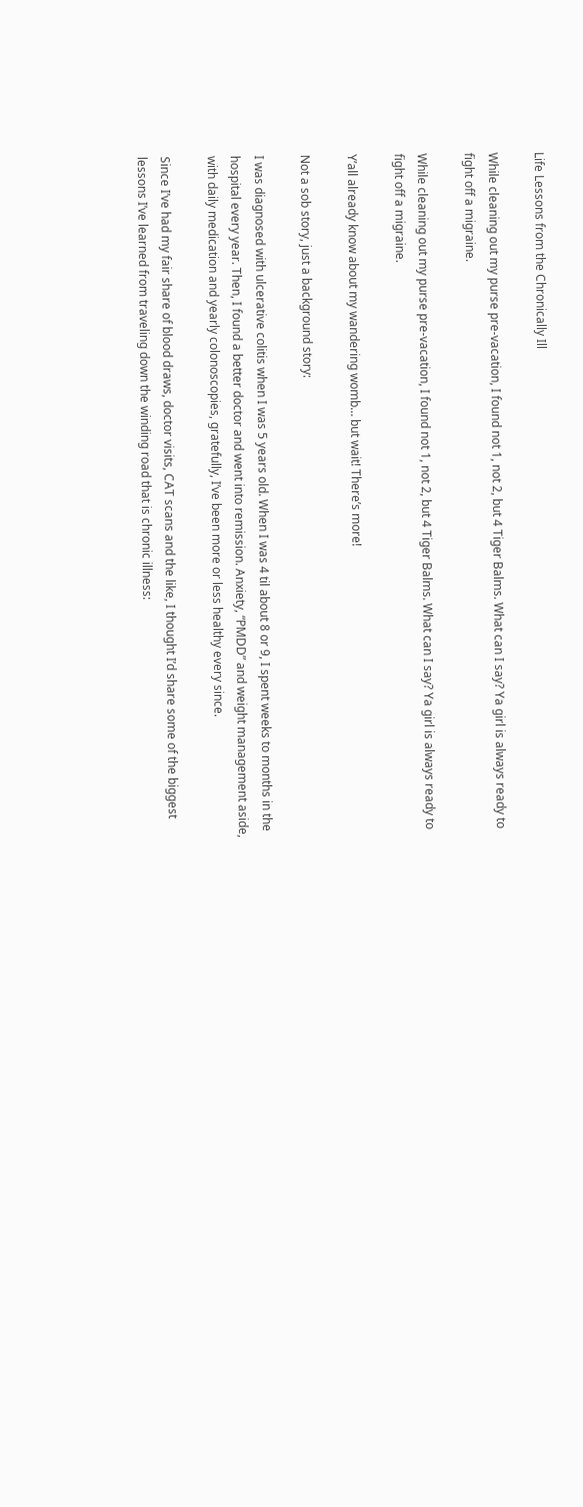Life Lessons from the Chronically Ill

While cleaning out my purse pre-vacation, I found not 1, not 2, but 4 Tiger Balms. What can I say? Ya girl is always ready to fight off a migraine.

While cleaning out my purse pre-vacation, I found not 1, not 2, but 4 Tiger Balms. What can I say? Ya girl is always ready to fight off a migraine.

Y’all already know about my wandering womb… but wait! There’s more!

Not a sob story, just a background story:

I was diagnosed with ulcerative colitis when I was 5 years old. When I was 4 til about 8 or 9, I spent weeks to months in the hospital every year. Then, I found a better doctor and went into remission. Anxiety, “PMDD” and weight management aside, with daily medication and yearly colonoscopies, gratefully, I’ve been more or less healthy every since.

Since I’ve had my fair share of blood draws, doctor visits, CAT scans and the like, I thought I’d share some of the biggest lessons I’ve learned from traveling down the winding road that is chronic illness: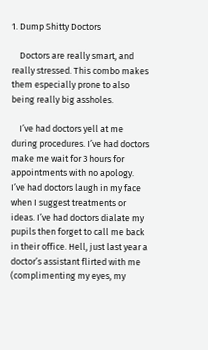1. Dump Shitty Doctors

    Doctors are really smart, and really stressed. This combo makes them especially prone to also being really big assholes.

    I’ve had doctors yell at me during procedures. I’ve had doctors make me wait for 3 hours for appointments with no apology. I’ve had doctors laugh in my face when I suggest treatments or ideas. I’ve had doctors dialate my pupils then forget to call me back in their office. Hell, just last year a doctor’s assistant flirted with me (complimenting my eyes, my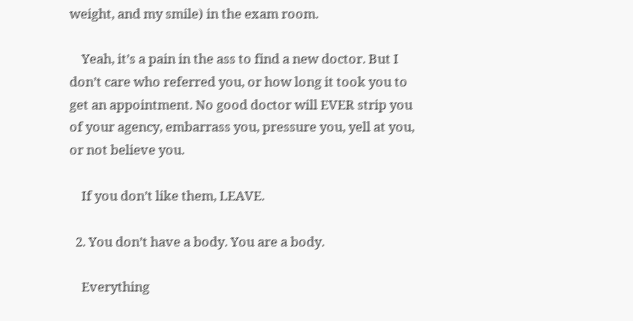weight, and my smile) in the exam room.

    Yeah, it’s a pain in the ass to find a new doctor. But I don’t care who referred you, or how long it took you to get an appointment. No good doctor will EVER strip you of your agency, embarrass you, pressure you, yell at you, or not believe you.

    If you don’t like them, LEAVE.

  2. You don’t have a body. You are a body.

    Everything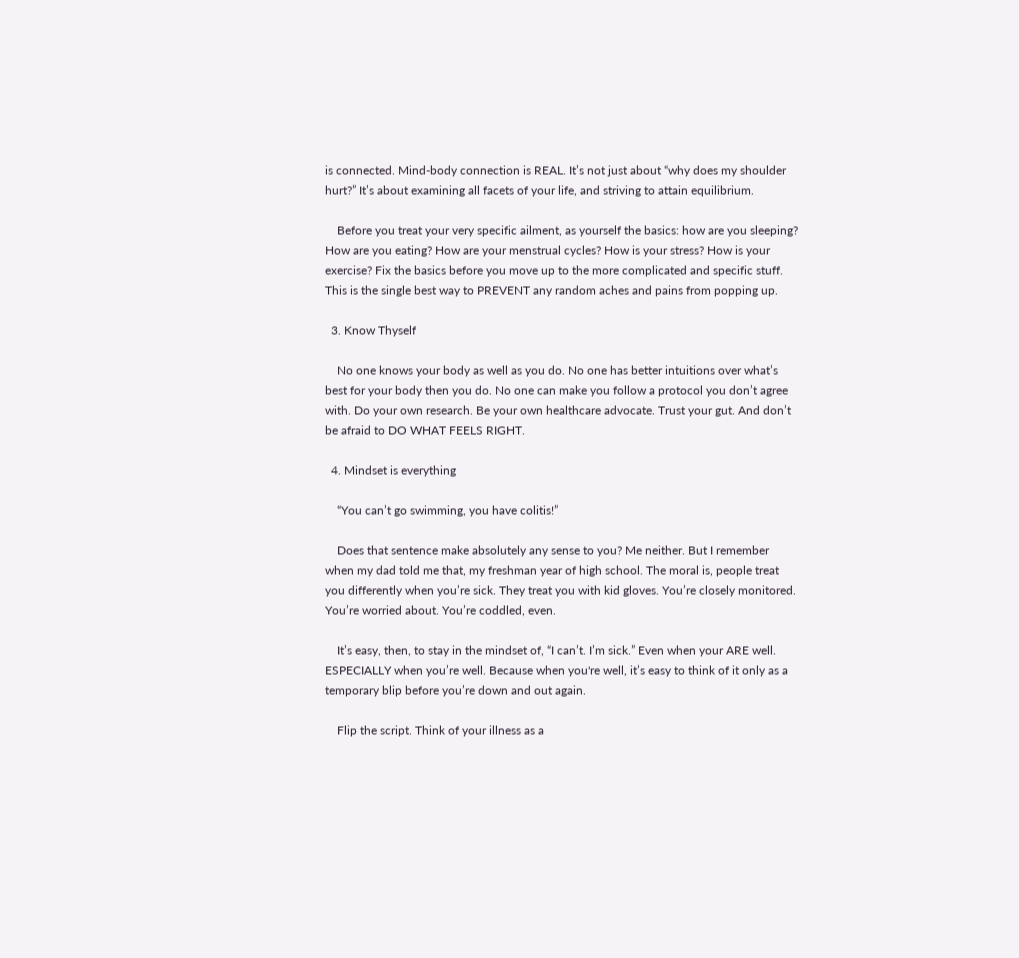is connected. Mind-body connection is REAL. It’s not just about “why does my shoulder hurt?” It’s about examining all facets of your life, and striving to attain equilibrium.

    Before you treat your very specific ailment, as yourself the basics: how are you sleeping? How are you eating? How are your menstrual cycles? How is your stress? How is your exercise? Fix the basics before you move up to the more complicated and specific stuff. This is the single best way to PREVENT any random aches and pains from popping up.

  3. Know Thyself

    No one knows your body as well as you do. No one has better intuitions over what’s best for your body then you do. No one can make you follow a protocol you don’t agree with. Do your own research. Be your own healthcare advocate. Trust your gut. And don’t be afraid to DO WHAT FEELS RIGHT.

  4. Mindset is everything

    “You can’t go swimming, you have colitis!”

    Does that sentence make absolutely any sense to you? Me neither. But I remember when my dad told me that, my freshman year of high school. The moral is, people treat you differently when you’re sick. They treat you with kid gloves. You’re closely monitored. You’re worried about. You’re coddled, even.

    It’s easy, then, to stay in the mindset of, “I can’t. I’m sick.” Even when your ARE well. ESPECIALLY when you’re well. Because when you're well, it’s easy to think of it only as a temporary blip before you’re down and out again.

    Flip the script. Think of your illness as a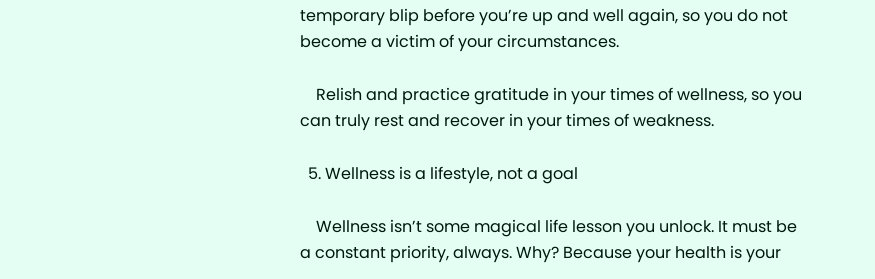temporary blip before you’re up and well again, so you do not become a victim of your circumstances.

    Relish and practice gratitude in your times of wellness, so you can truly rest and recover in your times of weakness.

  5. Wellness is a lifestyle, not a goal

    Wellness isn’t some magical life lesson you unlock. It must be a constant priority, always. Why? Because your health is your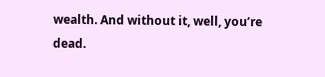wealth. And without it, well, you’re dead.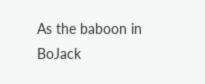As the baboon in BoJack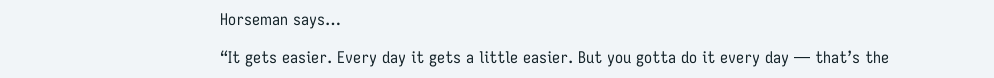Horseman says…

“It gets easier. Every day it gets a little easier. But you gotta do it every day — that’s the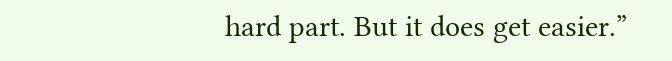hard part. But it does get easier.”